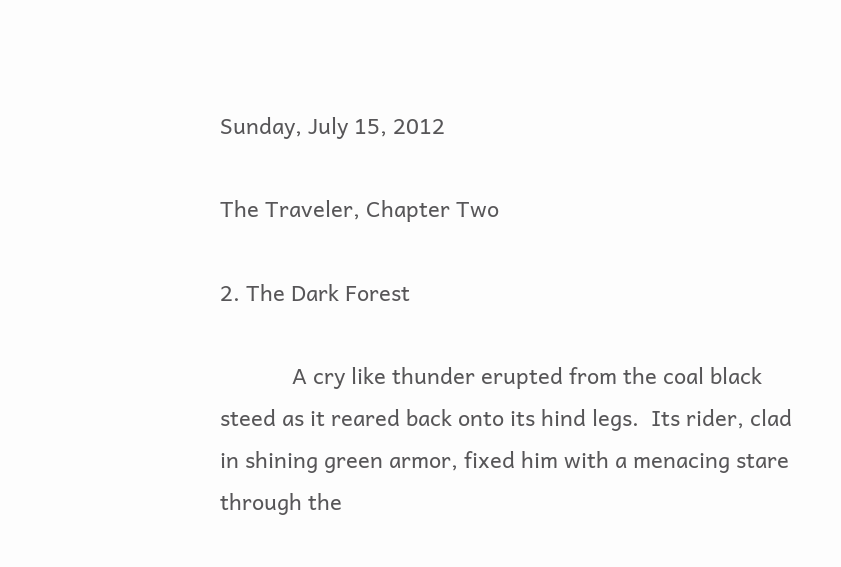Sunday, July 15, 2012

The Traveler, Chapter Two

2. The Dark Forest

            A cry like thunder erupted from the coal black steed as it reared back onto its hind legs.  Its rider, clad in shining green armor, fixed him with a menacing stare through the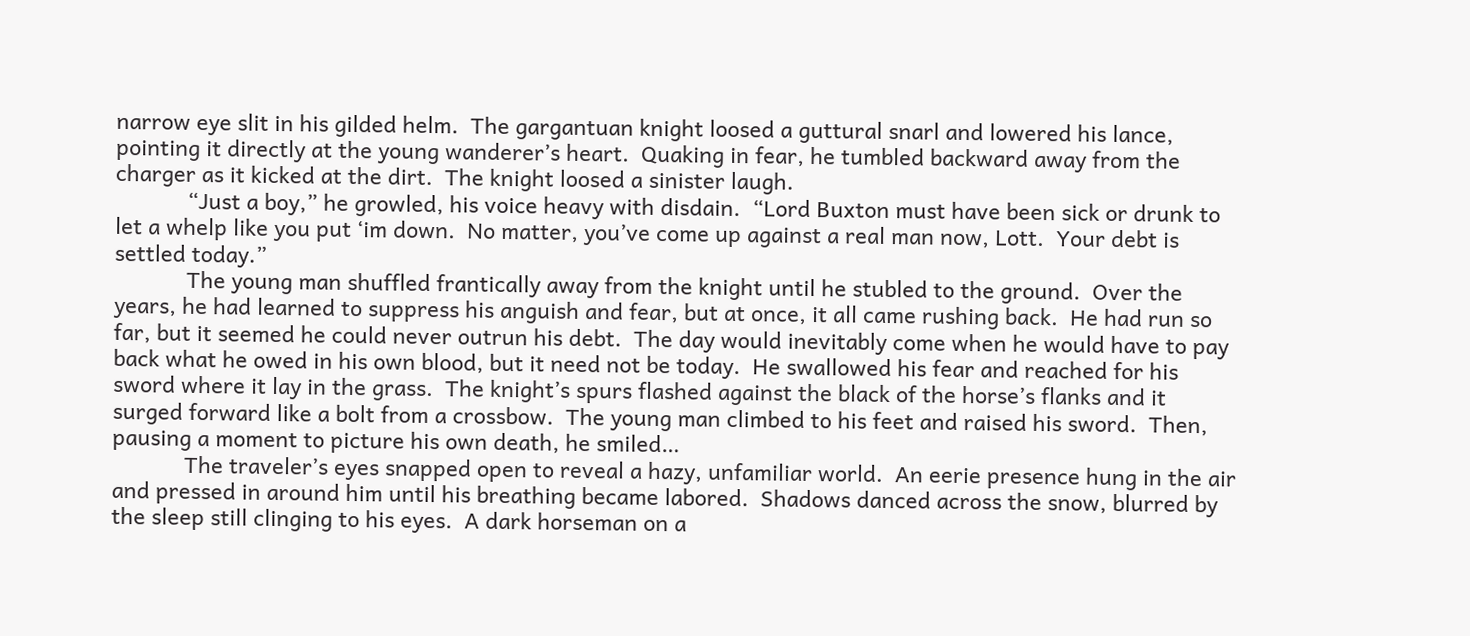narrow eye slit in his gilded helm.  The gargantuan knight loosed a guttural snarl and lowered his lance, pointing it directly at the young wanderer’s heart.  Quaking in fear, he tumbled backward away from the charger as it kicked at the dirt.  The knight loosed a sinister laugh.
            “Just a boy,” he growled, his voice heavy with disdain.  “Lord Buxton must have been sick or drunk to let a whelp like you put ‘im down.  No matter, you’ve come up against a real man now, Lott.  Your debt is settled today.”
            The young man shuffled frantically away from the knight until he stubled to the ground.  Over the years, he had learned to suppress his anguish and fear, but at once, it all came rushing back.  He had run so far, but it seemed he could never outrun his debt.  The day would inevitably come when he would have to pay back what he owed in his own blood, but it need not be today.  He swallowed his fear and reached for his sword where it lay in the grass.  The knight’s spurs flashed against the black of the horse’s flanks and it surged forward like a bolt from a crossbow.  The young man climbed to his feet and raised his sword.  Then, pausing a moment to picture his own death, he smiled…
            The traveler’s eyes snapped open to reveal a hazy, unfamiliar world.  An eerie presence hung in the air and pressed in around him until his breathing became labored.  Shadows danced across the snow, blurred by the sleep still clinging to his eyes.  A dark horseman on a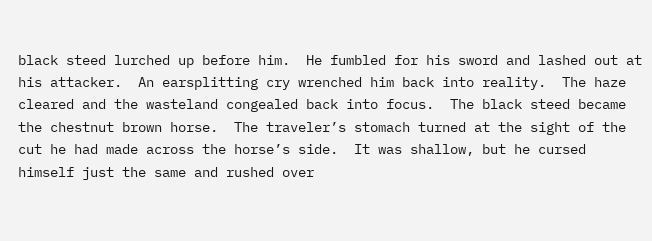black steed lurched up before him.  He fumbled for his sword and lashed out at his attacker.  An earsplitting cry wrenched him back into reality.  The haze cleared and the wasteland congealed back into focus.  The black steed became the chestnut brown horse.  The traveler’s stomach turned at the sight of the cut he had made across the horse’s side.  It was shallow, but he cursed himself just the same and rushed over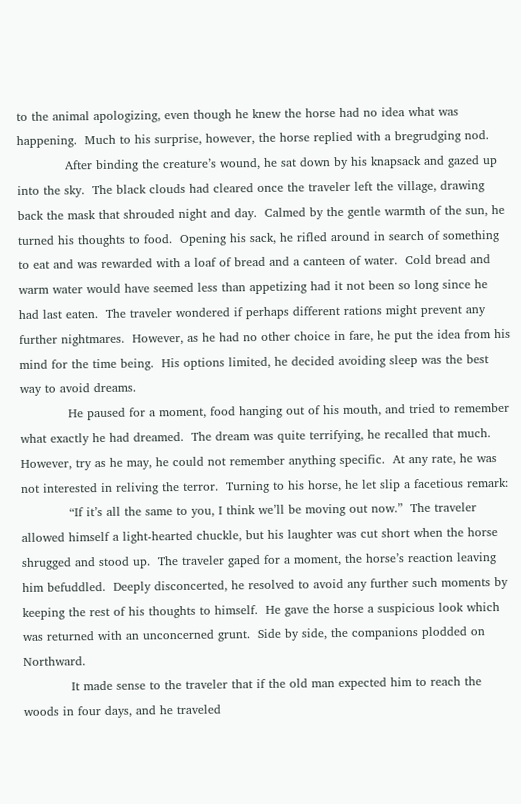to the animal apologizing, even though he knew the horse had no idea what was happening.  Much to his surprise, however, the horse replied with a bregrudging nod.
            After binding the creature’s wound, he sat down by his knapsack and gazed up into the sky.  The black clouds had cleared once the traveler left the village, drawing back the mask that shrouded night and day.  Calmed by the gentle warmth of the sun, he turned his thoughts to food.  Opening his sack, he rifled around in search of something to eat and was rewarded with a loaf of bread and a canteen of water.  Cold bread and warm water would have seemed less than appetizing had it not been so long since he had last eaten.  The traveler wondered if perhaps different rations might prevent any further nightmares.  However, as he had no other choice in fare, he put the idea from his mind for the time being.  His options limited, he decided avoiding sleep was the best way to avoid dreams.
            He paused for a moment, food hanging out of his mouth, and tried to remember what exactly he had dreamed.  The dream was quite terrifying, he recalled that much.  However, try as he may, he could not remember anything specific.  At any rate, he was not interested in reliving the terror.  Turning to his horse, he let slip a facetious remark:
            “If it’s all the same to you, I think we’ll be moving out now.”  The traveler allowed himself a light-hearted chuckle, but his laughter was cut short when the horse shrugged and stood up.  The traveler gaped for a moment, the horse’s reaction leaving him befuddled.  Deeply disconcerted, he resolved to avoid any further such moments by keeping the rest of his thoughts to himself.  He gave the horse a suspicious look which was returned with an unconcerned grunt.  Side by side, the companions plodded on Northward.
            It made sense to the traveler that if the old man expected him to reach the woods in four days, and he traveled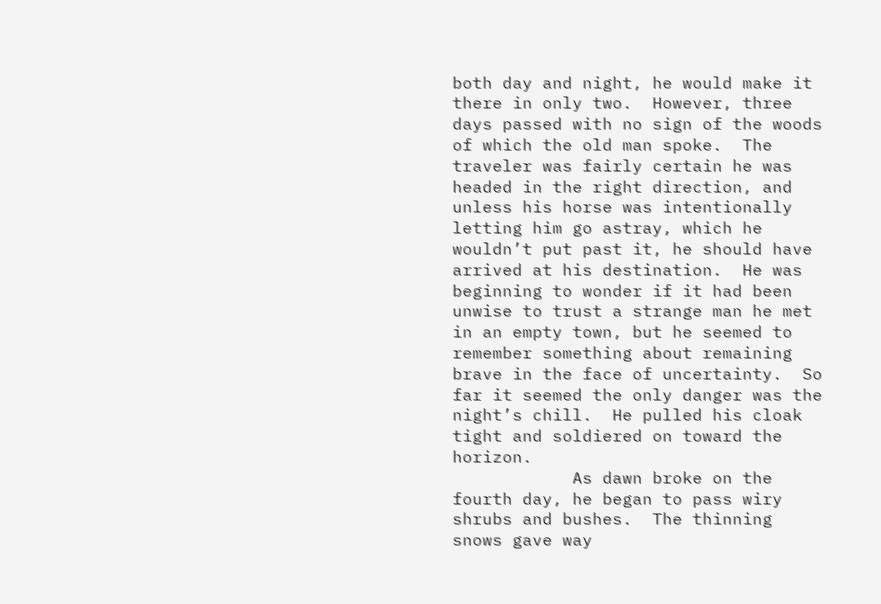both day and night, he would make it there in only two.  However, three days passed with no sign of the woods of which the old man spoke.  The traveler was fairly certain he was headed in the right direction, and unless his horse was intentionally letting him go astray, which he wouldn’t put past it, he should have arrived at his destination.  He was beginning to wonder if it had been unwise to trust a strange man he met in an empty town, but he seemed to remember something about remaining brave in the face of uncertainty.  So far it seemed the only danger was the night’s chill.  He pulled his cloak tight and soldiered on toward the horizon.
            As dawn broke on the fourth day, he began to pass wiry shrubs and bushes.  The thinning snows gave way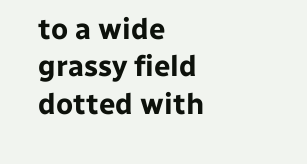to a wide grassy field dotted with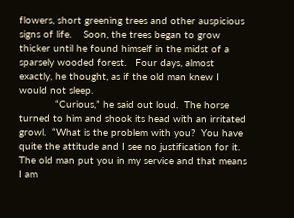flowers, short greening trees and other auspicious signs of life.    Soon, the trees began to grow thicker until he found himself in the midst of a sparsely wooded forest.   Four days, almost exactly, he thought, as if the old man knew I would not sleep.
            “Curious,” he said out loud.  The horse turned to him and shook its head with an irritated growl.  “What is the problem with you?  You have quite the attitude and I see no justification for it.  The old man put you in my service and that means I am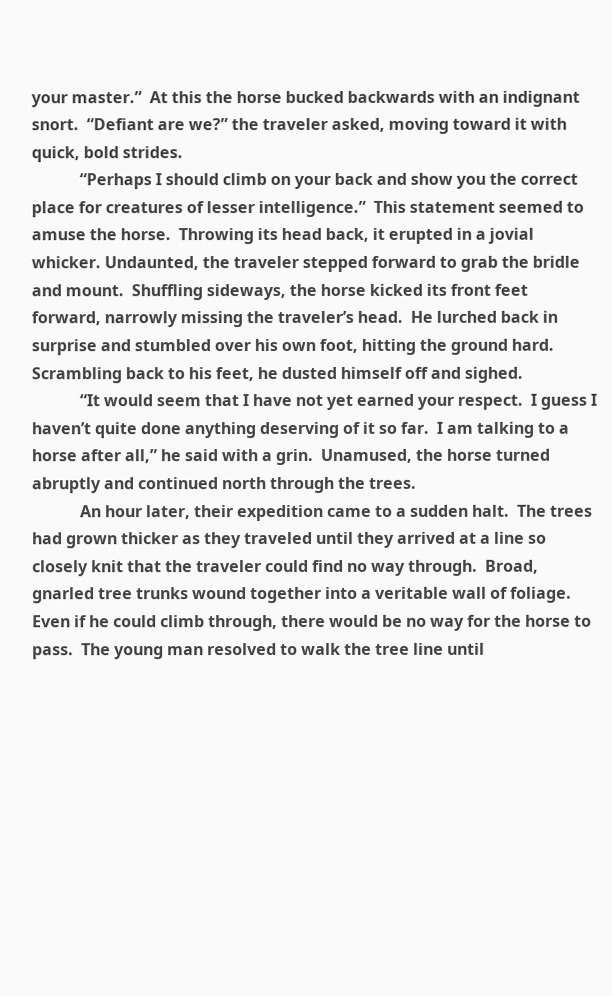your master.”  At this the horse bucked backwards with an indignant snort.  “Defiant are we?” the traveler asked, moving toward it with quick, bold strides.
            “Perhaps I should climb on your back and show you the correct place for creatures of lesser intelligence.”  This statement seemed to amuse the horse.  Throwing its head back, it erupted in a jovial whicker. Undaunted, the traveler stepped forward to grab the bridle and mount.  Shuffling sideways, the horse kicked its front feet forward, narrowly missing the traveler’s head.  He lurched back in surprise and stumbled over his own foot, hitting the ground hard.  Scrambling back to his feet, he dusted himself off and sighed.
            “It would seem that I have not yet earned your respect.  I guess I haven’t quite done anything deserving of it so far.  I am talking to a horse after all,” he said with a grin.  Unamused, the horse turned abruptly and continued north through the trees.
            An hour later, their expedition came to a sudden halt.  The trees had grown thicker as they traveled until they arrived at a line so closely knit that the traveler could find no way through.  Broad, gnarled tree trunks wound together into a veritable wall of foliage.  Even if he could climb through, there would be no way for the horse to pass.  The young man resolved to walk the tree line until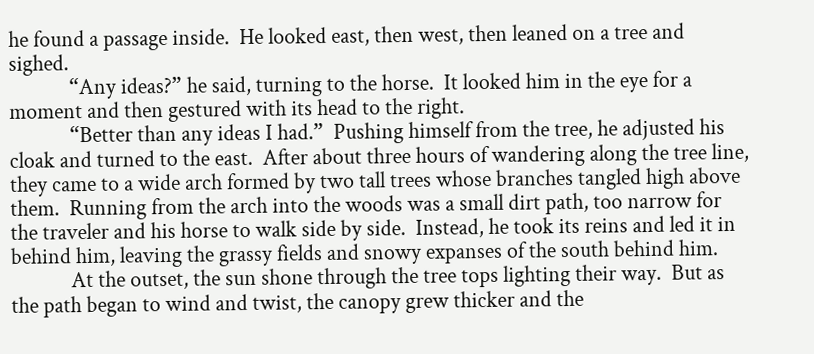he found a passage inside.  He looked east, then west, then leaned on a tree and sighed.
            “Any ideas?” he said, turning to the horse.  It looked him in the eye for a moment and then gestured with its head to the right.
            “Better than any ideas I had.”  Pushing himself from the tree, he adjusted his cloak and turned to the east.  After about three hours of wandering along the tree line, they came to a wide arch formed by two tall trees whose branches tangled high above them.  Running from the arch into the woods was a small dirt path, too narrow for the traveler and his horse to walk side by side.  Instead, he took its reins and led it in behind him, leaving the grassy fields and snowy expanses of the south behind him.
            At the outset, the sun shone through the tree tops lighting their way.  But as the path began to wind and twist, the canopy grew thicker and the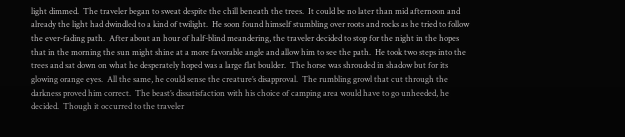light dimmed.  The traveler began to sweat despite the chill beneath the trees.  It could be no later than mid afternoon and already the light had dwindled to a kind of twilight.  He soon found himself stumbling over roots and rocks as he tried to follow the ever-fading path.  After about an hour of half-blind meandering, the traveler decided to stop for the night in the hopes that in the morning the sun might shine at a more favorable angle and allow him to see the path.  He took two steps into the trees and sat down on what he desperately hoped was a large flat boulder.  The horse was shrouded in shadow but for its glowing orange eyes.  All the same, he could sense the creature’s disapproval.  The rumbling growl that cut through the darkness proved him correct.  The beast’s dissatisfaction with his choice of camping area would have to go unheeded, he decided.  Though it occurred to the traveler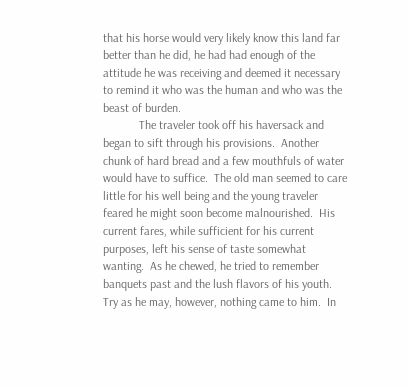that his horse would very likely know this land far better than he did, he had had enough of the attitude he was receiving and deemed it necessary to remind it who was the human and who was the beast of burden.
            The traveler took off his haversack and began to sift through his provisions.  Another chunk of hard bread and a few mouthfuls of water would have to suffice.  The old man seemed to care little for his well being and the young traveler feared he might soon become malnourished.  His current fares, while sufficient for his current purposes, left his sense of taste somewhat wanting.  As he chewed, he tried to remember banquets past and the lush flavors of his youth.  Try as he may, however, nothing came to him.  In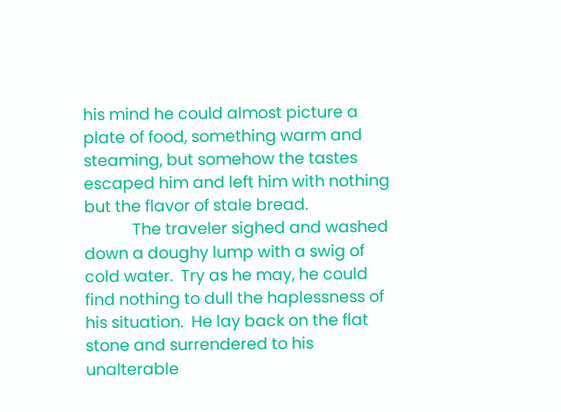his mind he could almost picture a plate of food, something warm and steaming, but somehow the tastes escaped him and left him with nothing but the flavor of stale bread.
            The traveler sighed and washed down a doughy lump with a swig of cold water.  Try as he may, he could find nothing to dull the haplessness of his situation.  He lay back on the flat stone and surrendered to his unalterable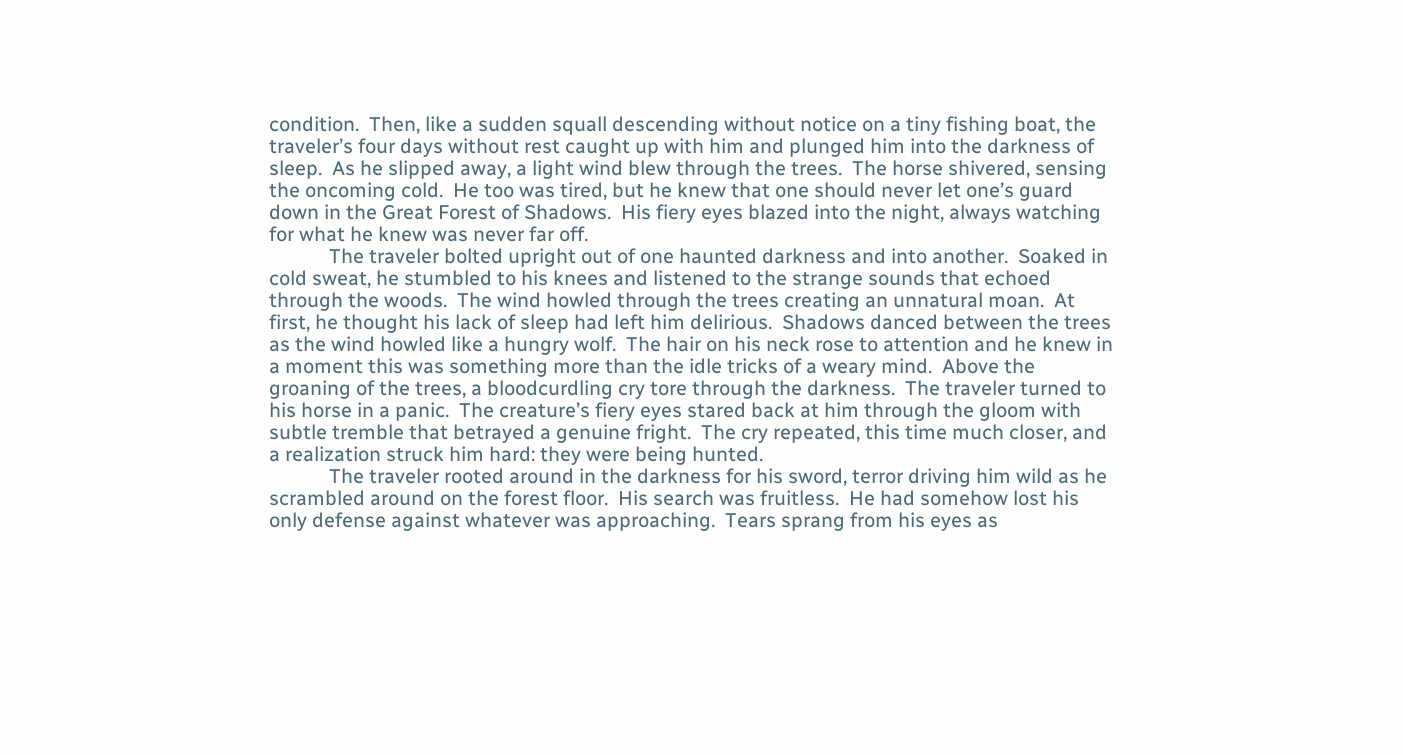condition.  Then, like a sudden squall descending without notice on a tiny fishing boat, the traveler’s four days without rest caught up with him and plunged him into the darkness of sleep.  As he slipped away, a light wind blew through the trees.  The horse shivered, sensing the oncoming cold.  He too was tired, but he knew that one should never let one’s guard down in the Great Forest of Shadows.  His fiery eyes blazed into the night, always watching for what he knew was never far off.
            The traveler bolted upright out of one haunted darkness and into another.  Soaked in cold sweat, he stumbled to his knees and listened to the strange sounds that echoed through the woods.  The wind howled through the trees creating an unnatural moan.  At first, he thought his lack of sleep had left him delirious.  Shadows danced between the trees as the wind howled like a hungry wolf.  The hair on his neck rose to attention and he knew in a moment this was something more than the idle tricks of a weary mind.  Above the groaning of the trees, a bloodcurdling cry tore through the darkness.  The traveler turned to his horse in a panic.  The creature’s fiery eyes stared back at him through the gloom with subtle tremble that betrayed a genuine fright.  The cry repeated, this time much closer, and a realization struck him hard: they were being hunted.
            The traveler rooted around in the darkness for his sword, terror driving him wild as he scrambled around on the forest floor.  His search was fruitless.  He had somehow lost his only defense against whatever was approaching.  Tears sprang from his eyes as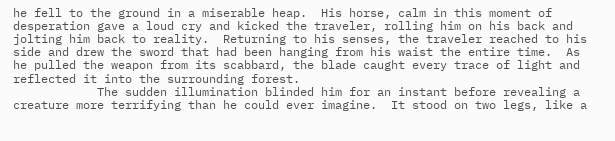he fell to the ground in a miserable heap.  His horse, calm in this moment of desperation gave a loud cry and kicked the traveler, rolling him on his back and jolting him back to reality.  Returning to his senses, the traveler reached to his side and drew the sword that had been hanging from his waist the entire time.  As he pulled the weapon from its scabbard, the blade caught every trace of light and reflected it into the surrounding forest.
            The sudden illumination blinded him for an instant before revealing a creature more terrifying than he could ever imagine.  It stood on two legs, like a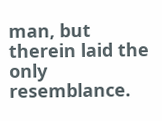man, but therein laid the only resemblance.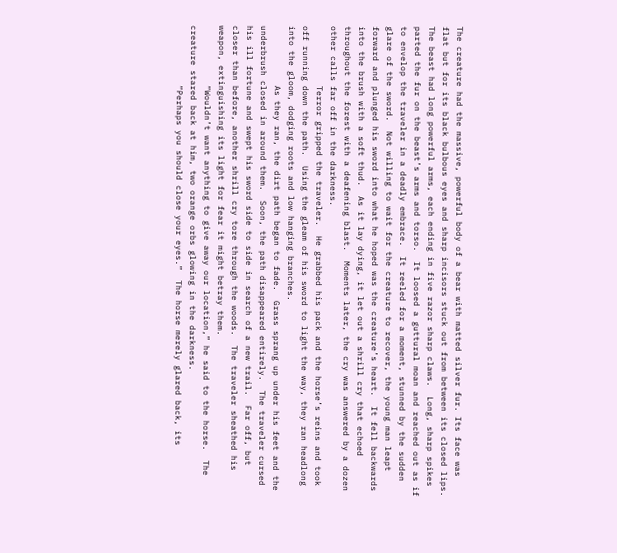The creature had the massive, powerful body of a bear with matted silver fur. Its face was flat but for its black bulbous eyes and sharp incisors stuck out from between its closed lips.  The beast had long powerful arms, each ending in five razor sharp claws.  Long, sharp spikes parted the fur on the beast’s arms and torso.  It loosed a guttural moan and reached out as if to envelop the traveler in a deadly embrace.  It reeled for a moment, stunned by the sudden glare of the sword.  Not willing to wait for the creature to recover, the young man leapt forward and plunged his sword into what he hoped was the creature’s heart.  It fell backwards into the brush with a soft thud.  As it lay dying, it let out a shrill cry that echoed throughout the forest with a deafening blast.  Moments later, the cry was answered by a dozen other calls far off in the darkness.
            Terror gripped the traveler.  He grabbed his pack and the horse’s reins and took off running down the path.  Using the gleam of his sword to light the way, they ran headlong into the gloom, dodging roots and low hanging branches.
            As they ran, the dirt path began to fade.  Grass sprang up under his feet and the underbrush closed in around them.  Soon, the path disappeared entirely.  The traveler cursed his ill fortune and swept his sword side to side in search of a new trail.  Far off, but closer than before, another shrill cry tore through the woods.  The traveler sheathed his weapon, extinguishing its light for fear it might betray them.
            “Wouldn’t want anything to give away our location,” he said to the horse.  The creature stared back at him, two orange orbs glowing in the darkness.
            “Perhaps you should close your eyes.”  The horse merely glared back, its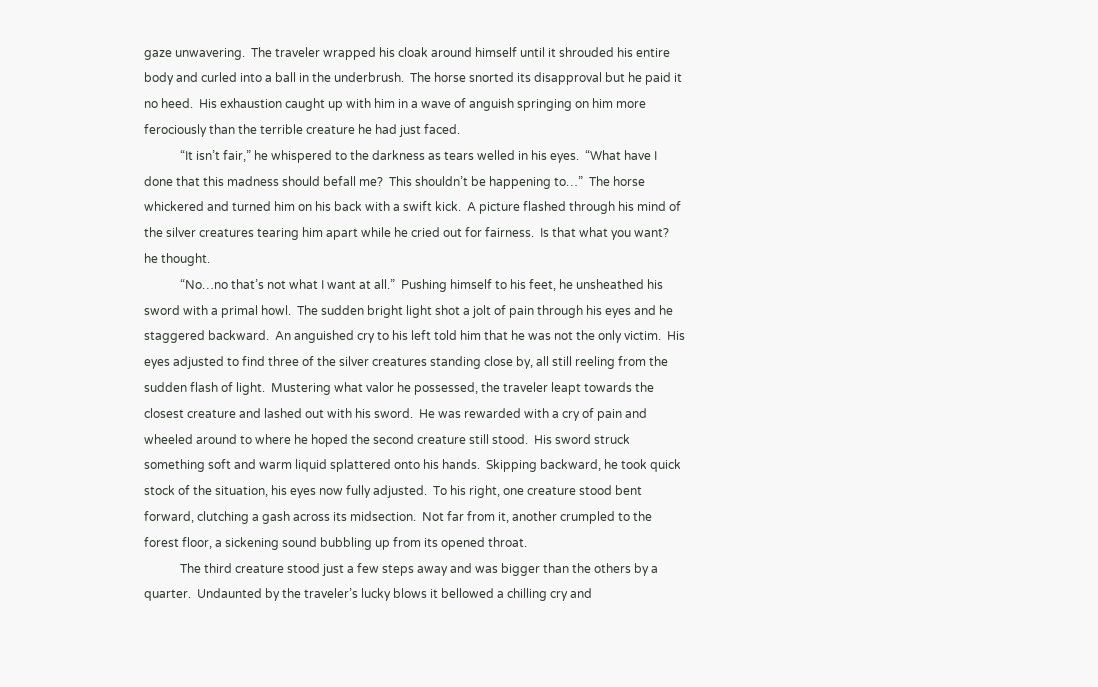gaze unwavering.  The traveler wrapped his cloak around himself until it shrouded his entire body and curled into a ball in the underbrush.  The horse snorted its disapproval but he paid it no heed.  His exhaustion caught up with him in a wave of anguish springing on him more ferociously than the terrible creature he had just faced.
            “It isn’t fair,” he whispered to the darkness as tears welled in his eyes.  “What have I done that this madness should befall me?  This shouldn’t be happening to…”  The horse whickered and turned him on his back with a swift kick.  A picture flashed through his mind of the silver creatures tearing him apart while he cried out for fairness.  Is that what you want? he thought.
            “No…no that’s not what I want at all.”  Pushing himself to his feet, he unsheathed his sword with a primal howl.  The sudden bright light shot a jolt of pain through his eyes and he staggered backward.  An anguished cry to his left told him that he was not the only victim.  His eyes adjusted to find three of the silver creatures standing close by, all still reeling from the sudden flash of light.  Mustering what valor he possessed, the traveler leapt towards the closest creature and lashed out with his sword.  He was rewarded with a cry of pain and wheeled around to where he hoped the second creature still stood.  His sword struck something soft and warm liquid splattered onto his hands.  Skipping backward, he took quick stock of the situation, his eyes now fully adjusted.  To his right, one creature stood bent forward, clutching a gash across its midsection.  Not far from it, another crumpled to the forest floor, a sickening sound bubbling up from its opened throat.
            The third creature stood just a few steps away and was bigger than the others by a quarter.  Undaunted by the traveler’s lucky blows it bellowed a chilling cry and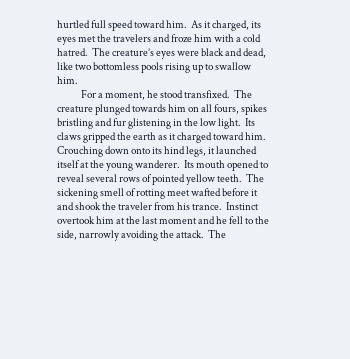hurtled full speed toward him.  As it charged, its eyes met the travelers and froze him with a cold hatred.  The creature’s eyes were black and dead, like two bottomless pools rising up to swallow him.
            For a moment, he stood transfixed.  The creature plunged towards him on all fours, spikes bristling and fur glistening in the low light.  Its claws gripped the earth as it charged toward him.  Crouching down onto its hind legs, it launched itself at the young wanderer.  Its mouth opened to reveal several rows of pointed yellow teeth.  The sickening smell of rotting meet wafted before it and shook the traveler from his trance.  Instinct overtook him at the last moment and he fell to the side, narrowly avoiding the attack.  The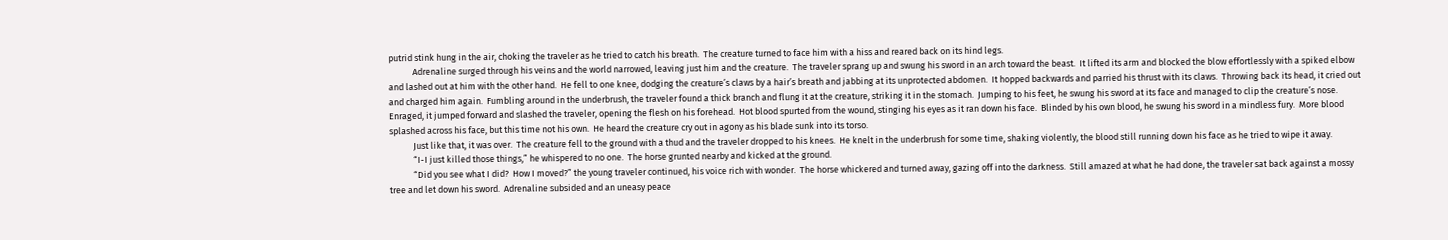putrid stink hung in the air, choking the traveler as he tried to catch his breath.  The creature turned to face him with a hiss and reared back on its hind legs.
            Adrenaline surged through his veins and the world narrowed, leaving just him and the creature.  The traveler sprang up and swung his sword in an arch toward the beast.  It lifted its arm and blocked the blow effortlessly with a spiked elbow and lashed out at him with the other hand.  He fell to one knee, dodging the creature’s claws by a hair’s breath and jabbing at its unprotected abdomen.  It hopped backwards and parried his thrust with its claws.  Throwing back its head, it cried out and charged him again.  Fumbling around in the underbrush, the traveler found a thick branch and flung it at the creature, striking it in the stomach.  Jumping to his feet, he swung his sword at its face and managed to clip the creature’s nose.  Enraged, it jumped forward and slashed the traveler, opening the flesh on his forehead.  Hot blood spurted from the wound, stinging his eyes as it ran down his face.  Blinded by his own blood, he swung his sword in a mindless fury.  More blood splashed across his face, but this time not his own.  He heard the creature cry out in agony as his blade sunk into its torso.
            Just like that, it was over.  The creature fell to the ground with a thud and the traveler dropped to his knees.  He knelt in the underbrush for some time, shaking violently, the blood still running down his face as he tried to wipe it away.
            “I-I just killed those things,” he whispered to no one.  The horse grunted nearby and kicked at the ground.
            “Did you see what I did?  How I moved?” the young traveler continued, his voice rich with wonder.  The horse whickered and turned away, gazing off into the darkness.  Still amazed at what he had done, the traveler sat back against a mossy tree and let down his sword.  Adrenaline subsided and an uneasy peace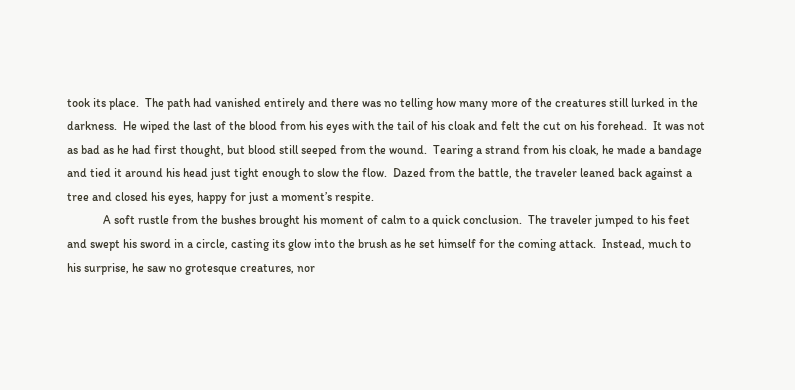took its place.  The path had vanished entirely and there was no telling how many more of the creatures still lurked in the darkness.  He wiped the last of the blood from his eyes with the tail of his cloak and felt the cut on his forehead.  It was not as bad as he had first thought, but blood still seeped from the wound.  Tearing a strand from his cloak, he made a bandage and tied it around his head just tight enough to slow the flow.  Dazed from the battle, the traveler leaned back against a tree and closed his eyes, happy for just a moment’s respite.
            A soft rustle from the bushes brought his moment of calm to a quick conclusion.  The traveler jumped to his feet and swept his sword in a circle, casting its glow into the brush as he set himself for the coming attack.  Instead, much to his surprise, he saw no grotesque creatures, nor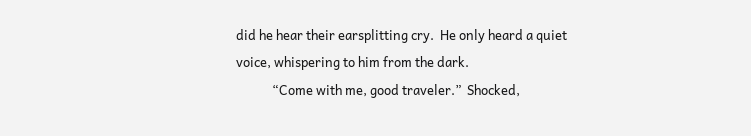did he hear their earsplitting cry.  He only heard a quiet voice, whispering to him from the dark.
            “Come with me, good traveler.”  Shocked,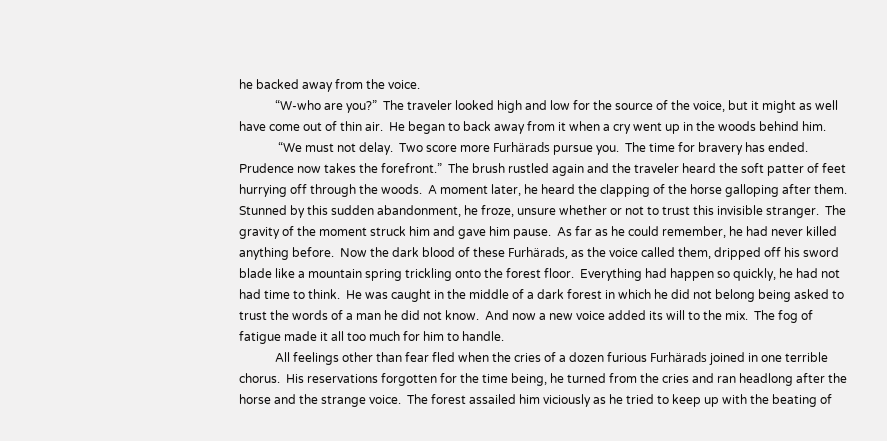he backed away from the voice.
            “W-who are you?”  The traveler looked high and low for the source of the voice, but it might as well have come out of thin air.  He began to back away from it when a cry went up in the woods behind him.
             “We must not delay.  Two score more Furhärads pursue you.  The time for bravery has ended.  Prudence now takes the forefront.”  The brush rustled again and the traveler heard the soft patter of feet hurrying off through the woods.  A moment later, he heard the clapping of the horse galloping after them.  Stunned by this sudden abandonment, he froze, unsure whether or not to trust this invisible stranger.  The gravity of the moment struck him and gave him pause.  As far as he could remember, he had never killed anything before.  Now the dark blood of these Furhärads, as the voice called them, dripped off his sword blade like a mountain spring trickling onto the forest floor.  Everything had happen so quickly, he had not had time to think.  He was caught in the middle of a dark forest in which he did not belong being asked to trust the words of a man he did not know.  And now a new voice added its will to the mix.  The fog of fatigue made it all too much for him to handle.
            All feelings other than fear fled when the cries of a dozen furious Furhärads joined in one terrible chorus.  His reservations forgotten for the time being, he turned from the cries and ran headlong after the horse and the strange voice.  The forest assailed him viciously as he tried to keep up with the beating of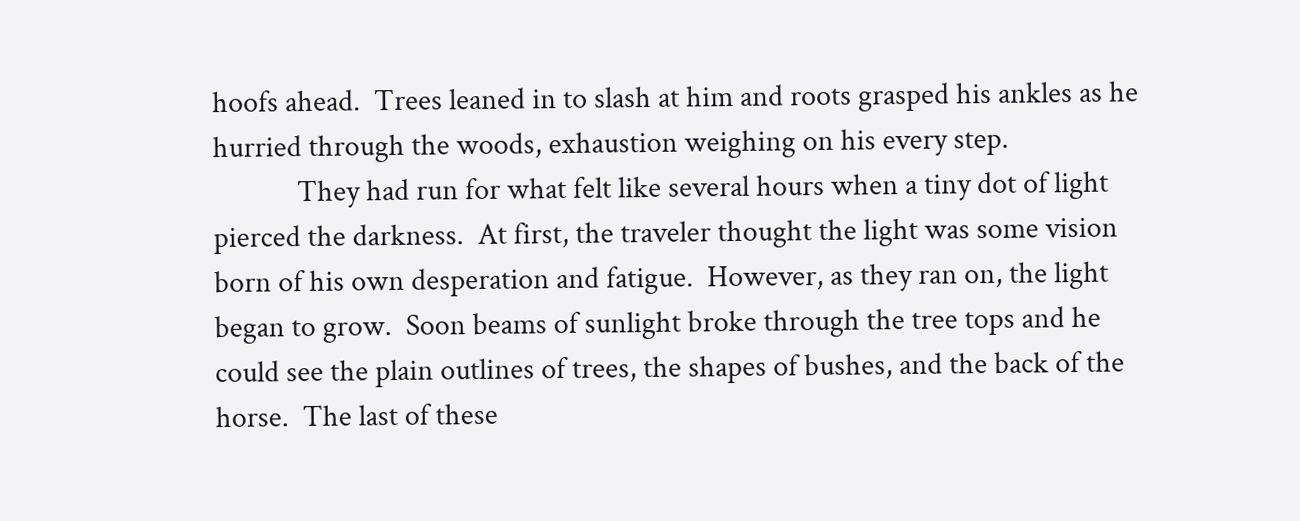hoofs ahead.  Trees leaned in to slash at him and roots grasped his ankles as he hurried through the woods, exhaustion weighing on his every step.
            They had run for what felt like several hours when a tiny dot of light pierced the darkness.  At first, the traveler thought the light was some vision born of his own desperation and fatigue.  However, as they ran on, the light began to grow.  Soon beams of sunlight broke through the tree tops and he could see the plain outlines of trees, the shapes of bushes, and the back of the horse.  The last of these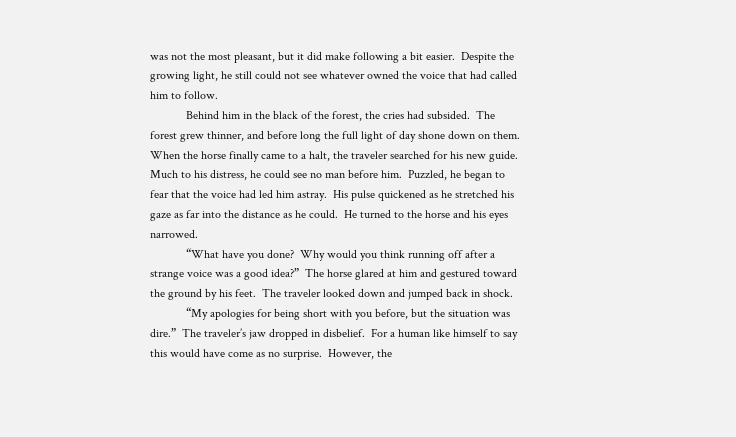was not the most pleasant, but it did make following a bit easier.  Despite the growing light, he still could not see whatever owned the voice that had called him to follow.
            Behind him in the black of the forest, the cries had subsided.  The forest grew thinner, and before long the full light of day shone down on them.  When the horse finally came to a halt, the traveler searched for his new guide.  Much to his distress, he could see no man before him.  Puzzled, he began to fear that the voice had led him astray.  His pulse quickened as he stretched his gaze as far into the distance as he could.  He turned to the horse and his eyes narrowed.
            “What have you done?  Why would you think running off after a strange voice was a good idea?”  The horse glared at him and gestured toward the ground by his feet.  The traveler looked down and jumped back in shock.
            “My apologies for being short with you before, but the situation was dire.”  The traveler’s jaw dropped in disbelief.  For a human like himself to say this would have come as no surprise.  However, the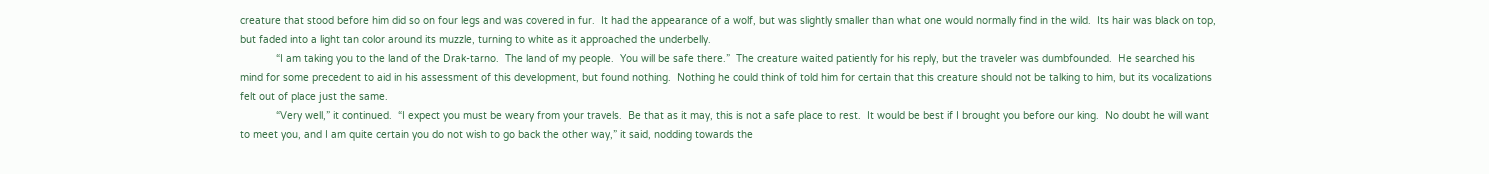creature that stood before him did so on four legs and was covered in fur.  It had the appearance of a wolf, but was slightly smaller than what one would normally find in the wild.  Its hair was black on top, but faded into a light tan color around its muzzle, turning to white as it approached the underbelly.
            “I am taking you to the land of the Drak-tarno.  The land of my people.  You will be safe there.”  The creature waited patiently for his reply, but the traveler was dumbfounded.  He searched his mind for some precedent to aid in his assessment of this development, but found nothing.  Nothing he could think of told him for certain that this creature should not be talking to him, but its vocalizations felt out of place just the same.
            “Very well,” it continued.  “I expect you must be weary from your travels.  Be that as it may, this is not a safe place to rest.  It would be best if I brought you before our king.  No doubt he will want to meet you, and I am quite certain you do not wish to go back the other way,” it said, nodding towards the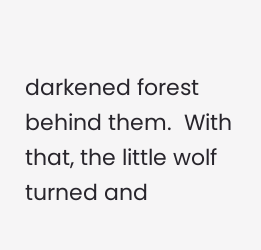darkened forest behind them.  With that, the little wolf turned and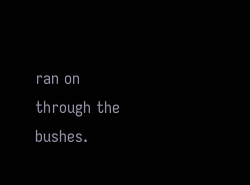ran on through the bushes.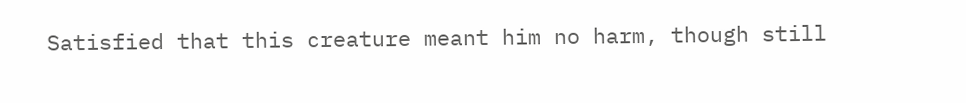Satisfied that this creature meant him no harm, though still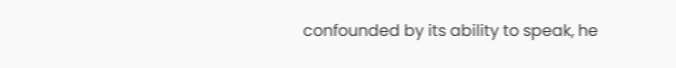confounded by its ability to speak, he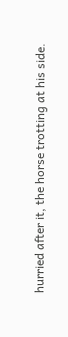hurried after it, the horse trotting at his side.